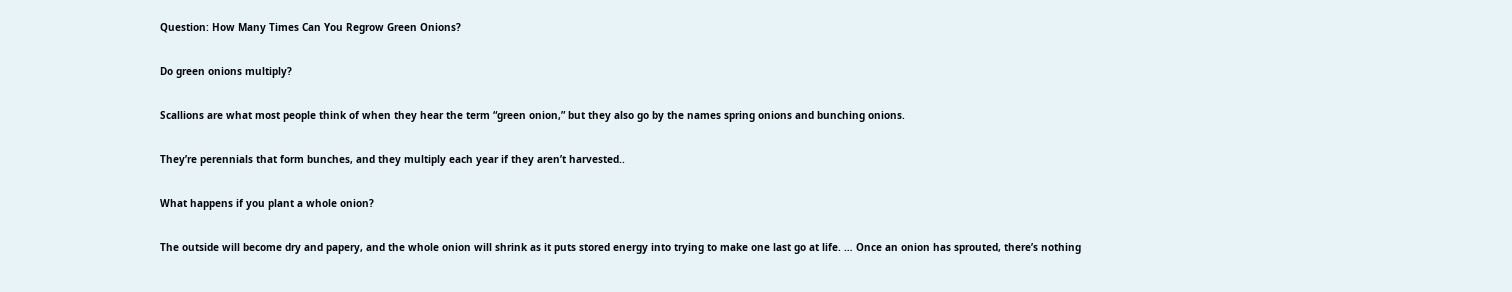Question: How Many Times Can You Regrow Green Onions?

Do green onions multiply?

Scallions are what most people think of when they hear the term “green onion,” but they also go by the names spring onions and bunching onions.

They’re perennials that form bunches, and they multiply each year if they aren’t harvested..

What happens if you plant a whole onion?

The outside will become dry and papery, and the whole onion will shrink as it puts stored energy into trying to make one last go at life. … Once an onion has sprouted, there’s nothing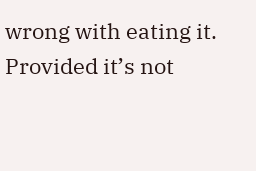wrong with eating it. Provided it’s not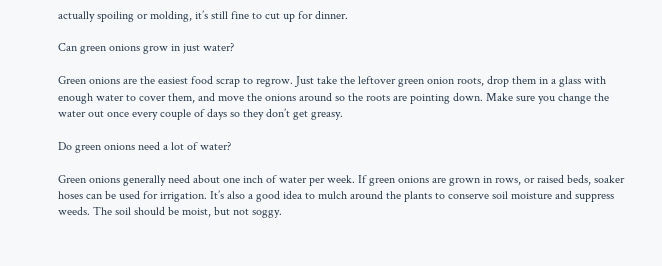actually spoiling or molding, it’s still fine to cut up for dinner.

Can green onions grow in just water?

Green onions are the easiest food scrap to regrow. Just take the leftover green onion roots, drop them in a glass with enough water to cover them, and move the onions around so the roots are pointing down. Make sure you change the water out once every couple of days so they don’t get greasy.

Do green onions need a lot of water?

Green onions generally need about one inch of water per week. If green onions are grown in rows, or raised beds, soaker hoses can be used for irrigation. It’s also a good idea to mulch around the plants to conserve soil moisture and suppress weeds. The soil should be moist, but not soggy.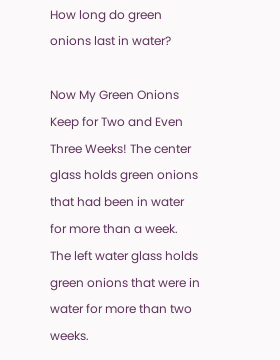How long do green onions last in water?

Now My Green Onions Keep for Two and Even Three Weeks! The center glass holds green onions that had been in water for more than a week. The left water glass holds green onions that were in water for more than two weeks.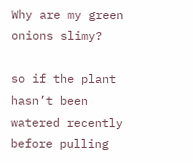Why are my green onions slimy?

so if the plant hasn’t been watered recently before pulling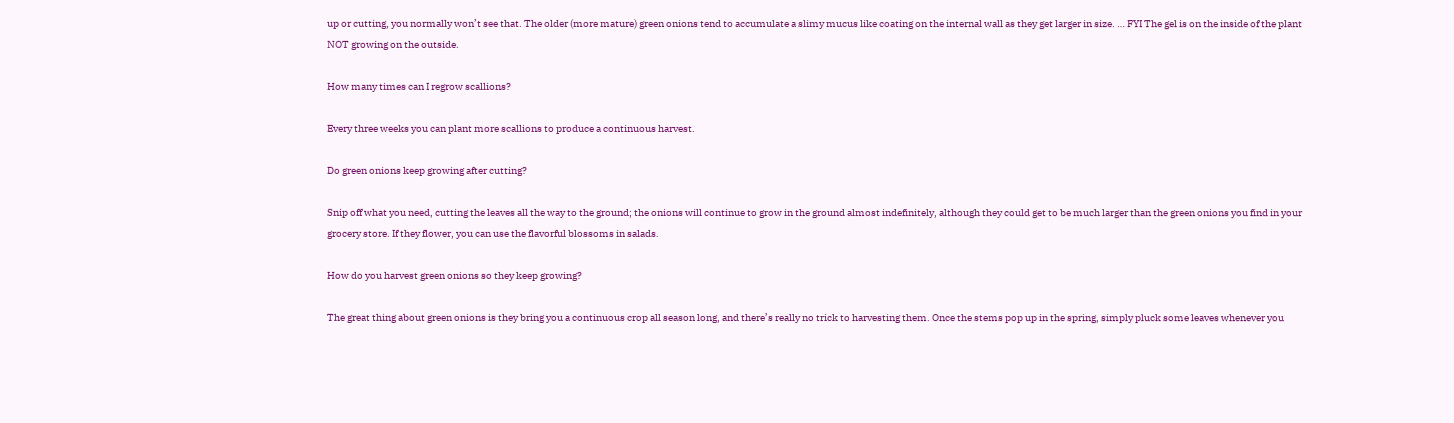up or cutting, you normally won’t see that. The older (more mature) green onions tend to accumulate a slimy mucus like coating on the internal wall as they get larger in size. … FYI The gel is on the inside of the plant NOT growing on the outside.

How many times can I regrow scallions?

Every three weeks you can plant more scallions to produce a continuous harvest.

Do green onions keep growing after cutting?

Snip off what you need, cutting the leaves all the way to the ground; the onions will continue to grow in the ground almost indefinitely, although they could get to be much larger than the green onions you find in your grocery store. If they flower, you can use the flavorful blossoms in salads.

How do you harvest green onions so they keep growing?

The great thing about green onions is they bring you a continuous crop all season long, and there’s really no trick to harvesting them. Once the stems pop up in the spring, simply pluck some leaves whenever you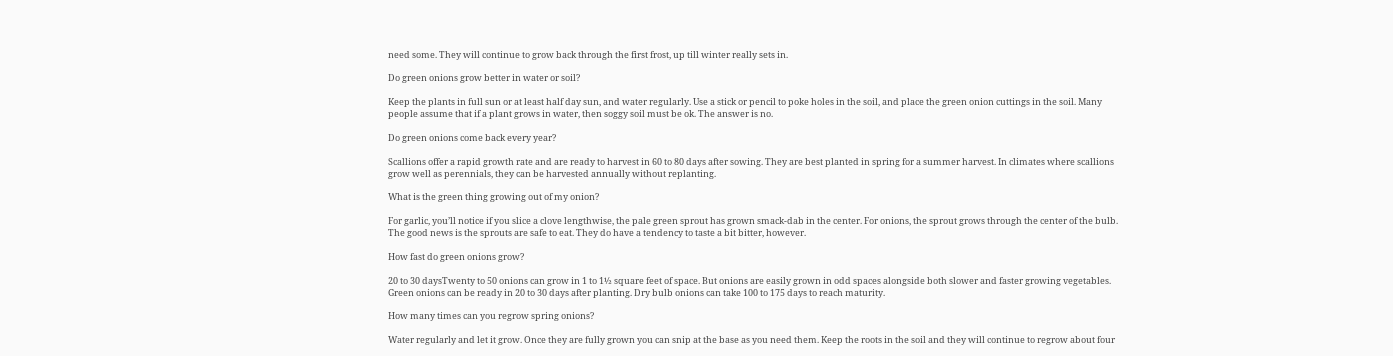need some. They will continue to grow back through the first frost, up till winter really sets in.

Do green onions grow better in water or soil?

Keep the plants in full sun or at least half day sun, and water regularly. Use a stick or pencil to poke holes in the soil, and place the green onion cuttings in the soil. Many people assume that if a plant grows in water, then soggy soil must be ok. The answer is no.

Do green onions come back every year?

Scallions offer a rapid growth rate and are ready to harvest in 60 to 80 days after sowing. They are best planted in spring for a summer harvest. In climates where scallions grow well as perennials, they can be harvested annually without replanting.

What is the green thing growing out of my onion?

For garlic, you’ll notice if you slice a clove lengthwise, the pale green sprout has grown smack-dab in the center. For onions, the sprout grows through the center of the bulb. The good news is the sprouts are safe to eat. They do have a tendency to taste a bit bitter, however.

How fast do green onions grow?

20 to 30 daysTwenty to 50 onions can grow in 1 to 1½ square feet of space. But onions are easily grown in odd spaces alongside both slower and faster growing vegetables. Green onions can be ready in 20 to 30 days after planting. Dry bulb onions can take 100 to 175 days to reach maturity.

How many times can you regrow spring onions?

Water regularly and let it grow. Once they are fully grown you can snip at the base as you need them. Keep the roots in the soil and they will continue to regrow about four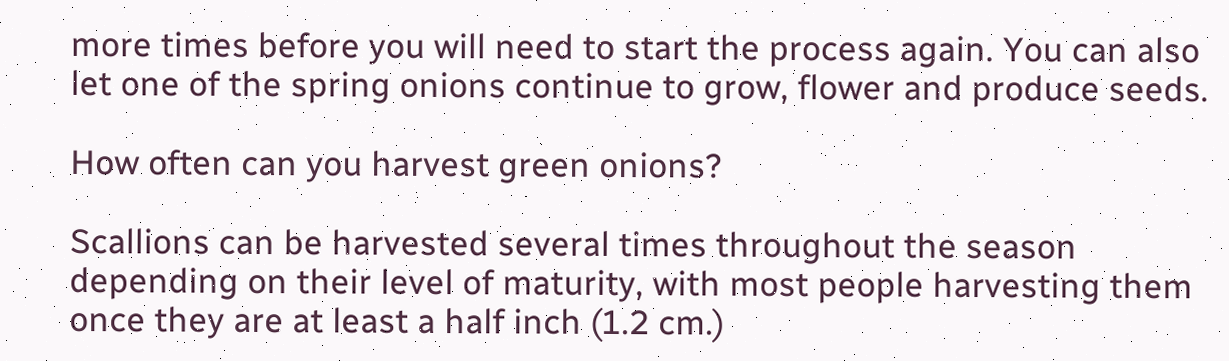more times before you will need to start the process again. You can also let one of the spring onions continue to grow, flower and produce seeds.

How often can you harvest green onions?

Scallions can be harvested several times throughout the season depending on their level of maturity, with most people harvesting them once they are at least a half inch (1.2 cm.)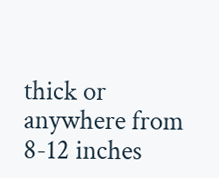thick or anywhere from 8-12 inches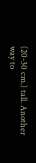(20-30 cm.) tall. Another way to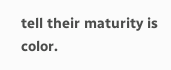tell their maturity is color.